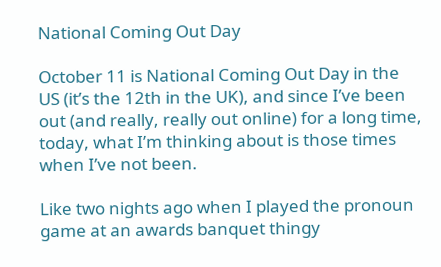National Coming Out Day

October 11 is National Coming Out Day in the US (it’s the 12th in the UK), and since I’ve been out (and really, really out online) for a long time, today, what I’m thinking about is those times when I’ve not been.

Like two nights ago when I played the pronoun game at an awards banquet thingy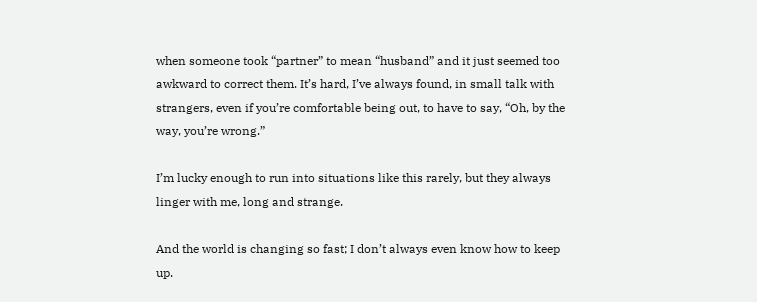when someone took “partner” to mean “husband” and it just seemed too awkward to correct them. It’s hard, I’ve always found, in small talk with strangers, even if you’re comfortable being out, to have to say, “Oh, by the way, you’re wrong.”

I’m lucky enough to run into situations like this rarely, but they always linger with me, long and strange.

And the world is changing so fast; I don’t always even know how to keep up.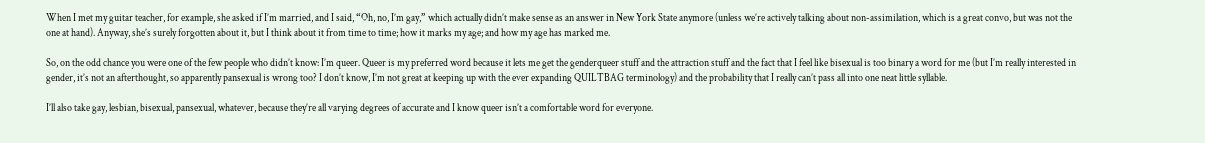When I met my guitar teacher, for example, she asked if I’m married, and I said, “Oh, no, I’m gay,” which actually didn’t make sense as an answer in New York State anymore (unless we’re actively talking about non-assimilation, which is a great convo, but was not the one at hand). Anyway, she’s surely forgotten about it, but I think about it from time to time; how it marks my age; and how my age has marked me.

So, on the odd chance you were one of the few people who didn’t know: I’m queer. Queer is my preferred word because it lets me get the genderqueer stuff and the attraction stuff and the fact that I feel like bisexual is too binary a word for me (but I’m really interested in gender, it’s not an afterthought, so apparently pansexual is wrong too? I don’t know, I’m not great at keeping up with the ever expanding QUILTBAG terminology) and the probability that I really can’t pass all into one neat little syllable.

I’ll also take gay, lesbian, bisexual, pansexual, whatever, because they’re all varying degrees of accurate and I know queer isn’t a comfortable word for everyone.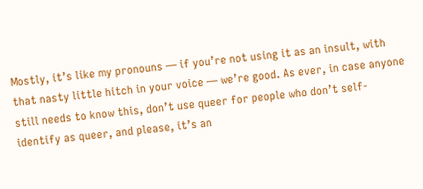Mostly, it’s like my pronouns — if you’re not using it as an insult, with that nasty little hitch in your voice — we’re good. As ever, in case anyone still needs to know this, don’t use queer for people who don’t self-identify as queer, and please, it’s an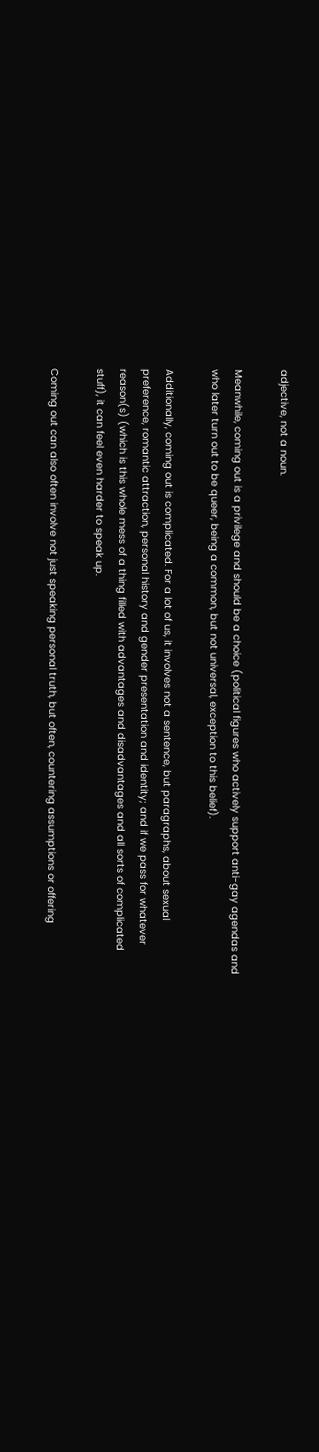adjective, not a noun.

Meanwhile, coming out is a privilege and should be a choice (political figures who actively support anti-gay agendas and who later turn out to be queer, being a common, but not universal, exception to this belief).

Additionally, coming out is complicated. For a lot of us, it involves not a sentence, but paragraphs, about sexual preference, romantic attraction, personal history and gender presentation and identity; and if we pass for whatever reason(s) (which is this whole mess of a thing filled with advantages and disadvantages and all sorts of complicated stuff), it can feel even harder to speak up.

Coming out can also often involve not just speaking personal truth, but often, countering assumptions or offering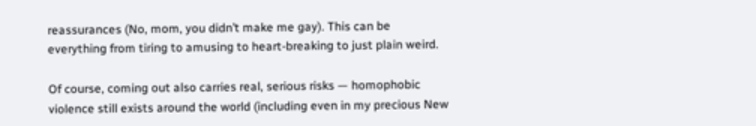reassurances (No, mom, you didn’t make me gay). This can be everything from tiring to amusing to heart-breaking to just plain weird.

Of course, coming out also carries real, serious risks — homophobic violence still exists around the world (including even in my precious New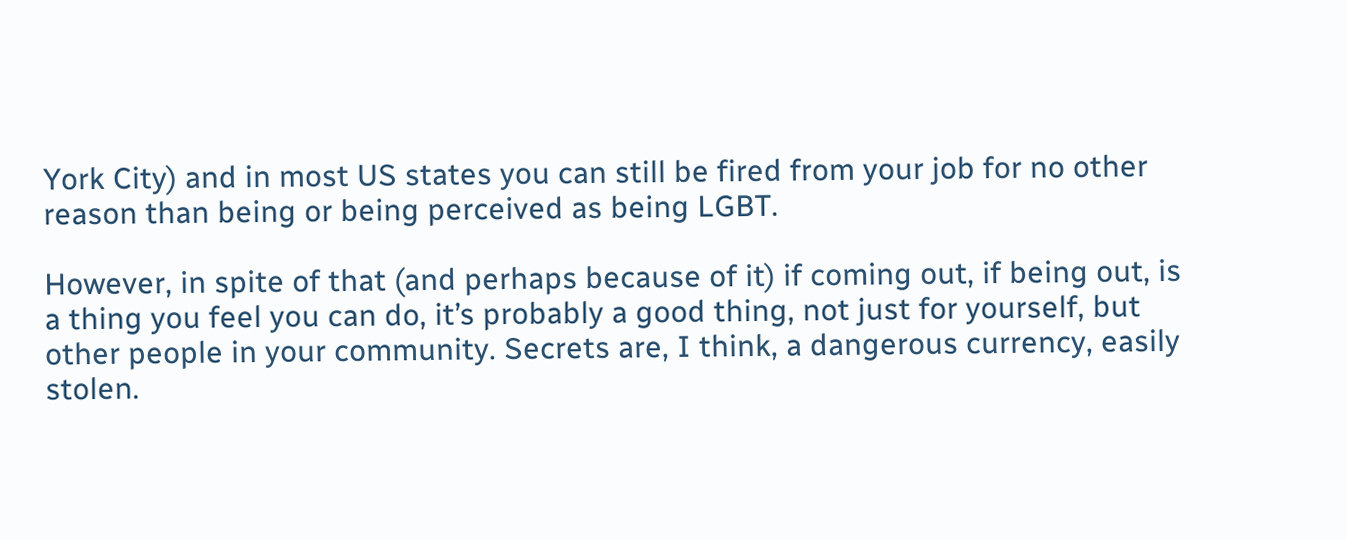York City) and in most US states you can still be fired from your job for no other reason than being or being perceived as being LGBT.

However, in spite of that (and perhaps because of it) if coming out, if being out, is a thing you feel you can do, it’s probably a good thing, not just for yourself, but other people in your community. Secrets are, I think, a dangerous currency, easily stolen.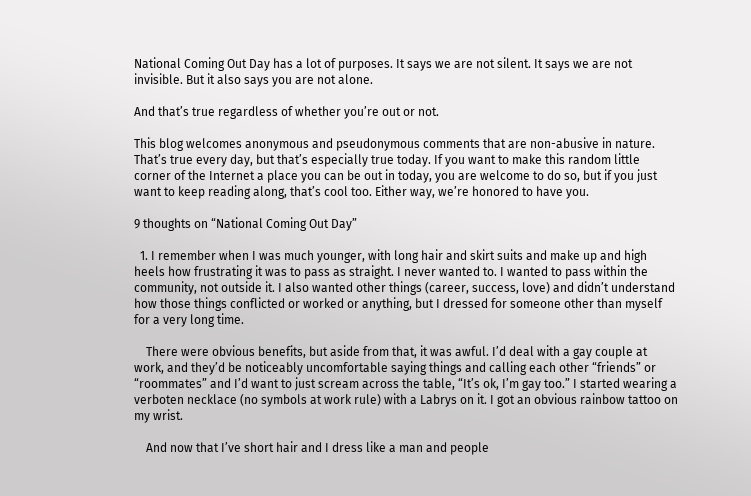National Coming Out Day has a lot of purposes. It says we are not silent. It says we are not invisible. But it also says you are not alone.

And that’s true regardless of whether you’re out or not.

This blog welcomes anonymous and pseudonymous comments that are non-abusive in nature. That’s true every day, but that’s especially true today. If you want to make this random little corner of the Internet a place you can be out in today, you are welcome to do so, but if you just want to keep reading along, that’s cool too. Either way, we’re honored to have you.

9 thoughts on “National Coming Out Day”

  1. I remember when I was much younger, with long hair and skirt suits and make up and high heels how frustrating it was to pass as straight. I never wanted to. I wanted to pass within the community, not outside it. I also wanted other things (career, success, love) and didn’t understand how those things conflicted or worked or anything, but I dressed for someone other than myself for a very long time.

    There were obvious benefits, but aside from that, it was awful. I’d deal with a gay couple at work, and they’d be noticeably uncomfortable saying things and calling each other “friends” or “roommates” and I’d want to just scream across the table, “It’s ok, I’m gay too.” I started wearing a verboten necklace (no symbols at work rule) with a Labrys on it. I got an obvious rainbow tattoo on my wrist.

    And now that I’ve short hair and I dress like a man and people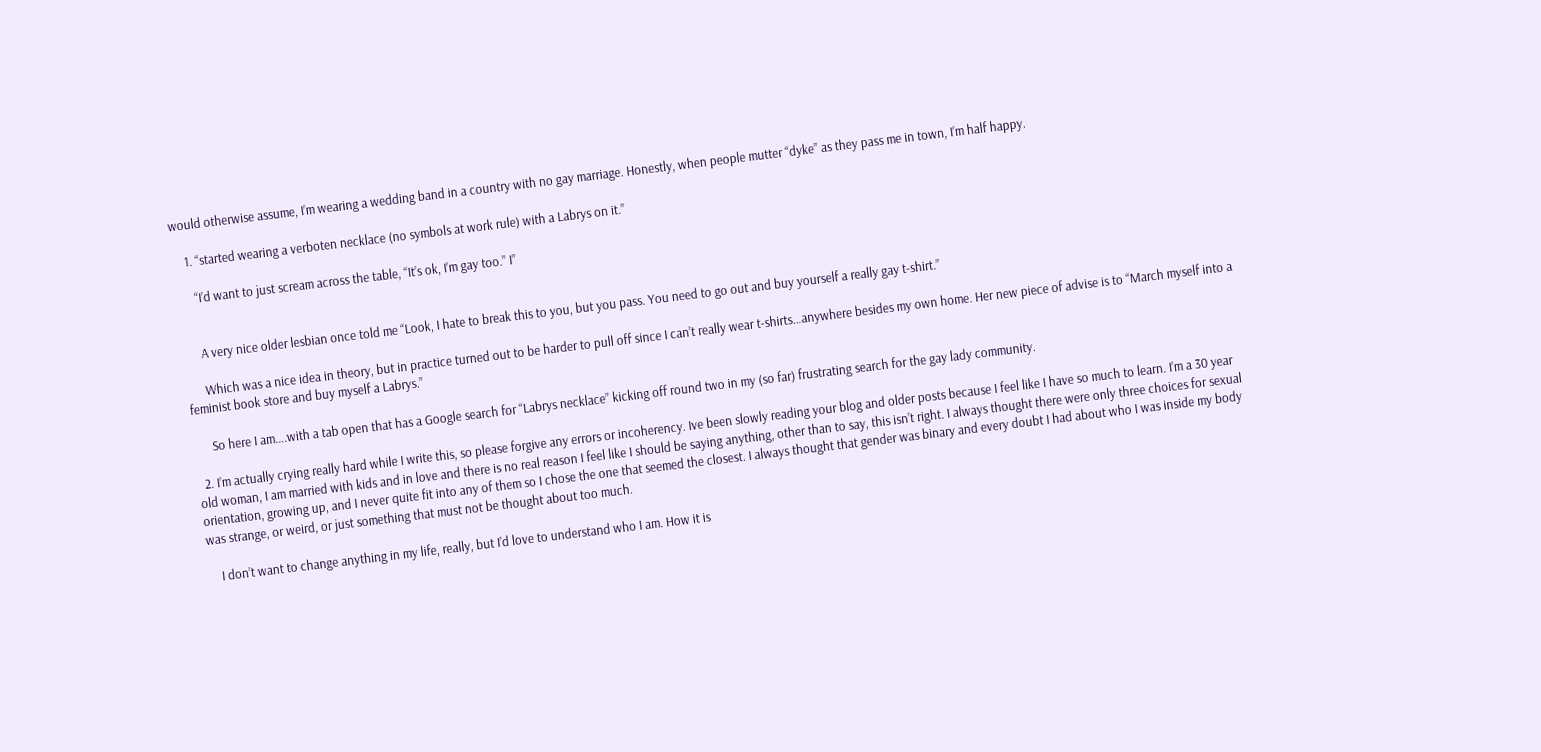would otherwise assume, I’m wearing a wedding band in a country with no gay marriage. Honestly, when people mutter “dyke” as they pass me in town, I’m half happy.

    1. “started wearing a verboten necklace (no symbols at work rule) with a Labrys on it.”

      “I’d want to just scream across the table, “It’s ok, I’m gay too.” I”


      A very nice older lesbian once told me “Look, I hate to break this to you, but you pass. You need to go out and buy yourself a really gay t-shirt.”

      Which was a nice idea in theory, but in practice turned out to be harder to pull off since I can’t really wear t-shirts…anywhere besides my own home. Her new piece of advise is to “March myself into a feminist book store and buy myself a Labrys.”

      So here I am….with a tab open that has a Google search for “Labrys necklace” kicking off round two in my (so far) frustrating search for the gay lady community.

  2. I’m actually crying really hard while I write this, so please forgive any errors or incoherency. Ive been slowly reading your blog and older posts because I feel like I have so much to learn. I’m a 30 year old woman, I am married with kids and in love and there is no real reason I feel like I should be saying anything, other than to say, this isn’t right. I always thought there were only three choices for sexual orientation, growing up, and I never quite fit into any of them so I chose the one that seemed the closest. I always thought that gender was binary and every doubt I had about who I was inside my body was strange, or weird, or just something that must not be thought about too much.

    I don’t want to change anything in my life, really, but I’d love to understand who I am. How it is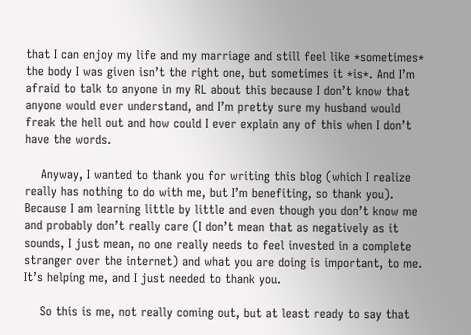that I can enjoy my life and my marriage and still feel like *sometimes* the body I was given isn’t the right one, but sometimes it *is*. And I’m afraid to talk to anyone in my RL about this because I don’t know that anyone would ever understand, and I’m pretty sure my husband would freak the hell out and how could I ever explain any of this when I don’t have the words.

    Anyway, I wanted to thank you for writing this blog (which I realize really has nothing to do with me, but I’m benefiting, so thank you). Because I am learning little by little and even though you don’t know me and probably don’t really care (I don’t mean that as negatively as it sounds, I just mean, no one really needs to feel invested in a complete stranger over the internet) and what you are doing is important, to me. It’s helping me, and I just needed to thank you.

    So this is me, not really coming out, but at least ready to say that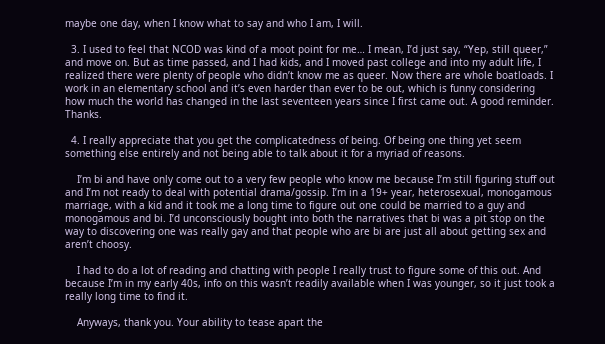maybe one day, when I know what to say and who I am, I will.

  3. I used to feel that NCOD was kind of a moot point for me… I mean, I’d just say, “Yep, still queer,” and move on. But as time passed, and I had kids, and I moved past college and into my adult life, I realized there were plenty of people who didn’t know me as queer. Now there are whole boatloads. I work in an elementary school and it’s even harder than ever to be out, which is funny considering how much the world has changed in the last seventeen years since I first came out. A good reminder. Thanks.

  4. I really appreciate that you get the complicatedness of being. Of being one thing yet seem something else entirely and not being able to talk about it for a myriad of reasons.

    I’m bi and have only come out to a very few people who know me because I’m still figuring stuff out and I’m not ready to deal with potential drama/gossip. I’m in a 19+ year, heterosexual, monogamous marriage, with a kid and it took me a long time to figure out one could be married to a guy and monogamous and bi. I’d unconsciously bought into both the narratives that bi was a pit stop on the way to discovering one was really gay and that people who are bi are just all about getting sex and aren’t choosy.

    I had to do a lot of reading and chatting with people I really trust to figure some of this out. And because I’m in my early 40s, info on this wasn’t readily available when I was younger, so it just took a really long time to find it.

    Anyways, thank you. Your ability to tease apart the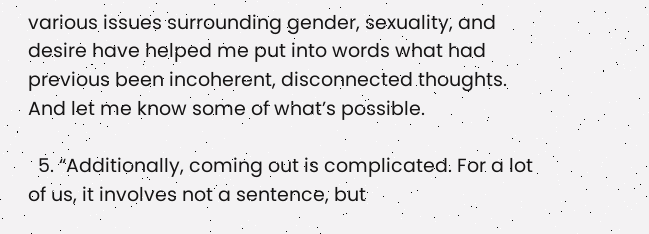various issues surrounding gender, sexuality, and desire have helped me put into words what had previous been incoherent, disconnected thoughts. And let me know some of what’s possible.

  5. “Additionally, coming out is complicated. For a lot of us, it involves not a sentence, but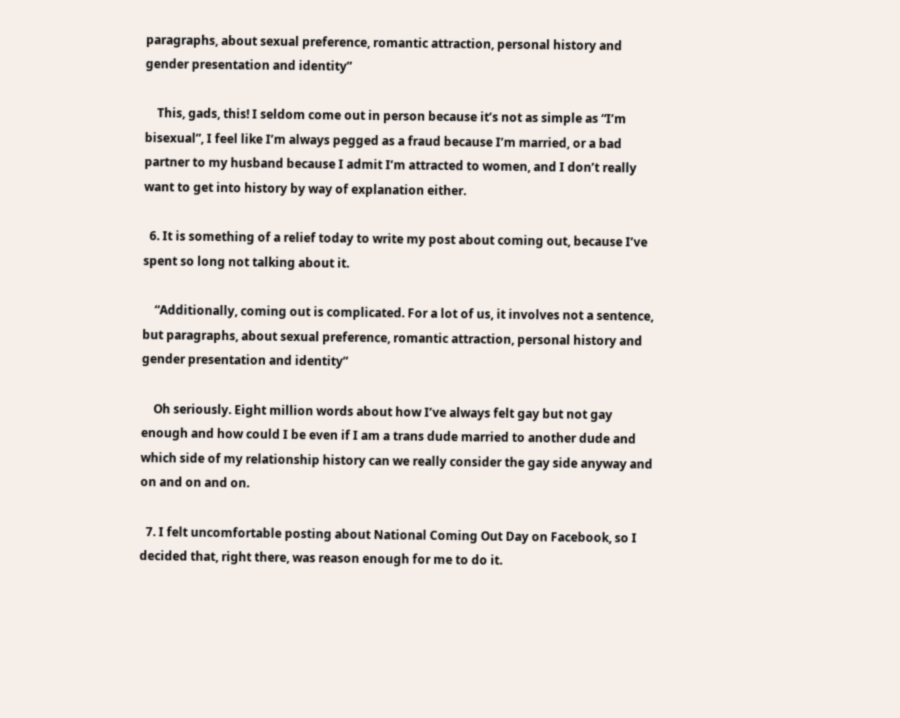paragraphs, about sexual preference, romantic attraction, personal history and gender presentation and identity”

    This, gads, this! I seldom come out in person because it’s not as simple as “I’m bisexual”, I feel like I’m always pegged as a fraud because I’m married, or a bad partner to my husband because I admit I’m attracted to women, and I don’t really want to get into history by way of explanation either.

  6. It is something of a relief today to write my post about coming out, because I’ve spent so long not talking about it.

    “Additionally, coming out is complicated. For a lot of us, it involves not a sentence, but paragraphs, about sexual preference, romantic attraction, personal history and gender presentation and identity”

    Oh seriously. Eight million words about how I’ve always felt gay but not gay enough and how could I be even if I am a trans dude married to another dude and which side of my relationship history can we really consider the gay side anyway and on and on and on.

  7. I felt uncomfortable posting about National Coming Out Day on Facebook, so I decided that, right there, was reason enough for me to do it.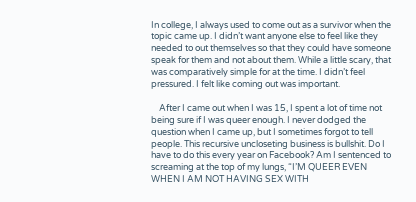In college, I always used to come out as a survivor when the topic came up. I didn’t want anyone else to feel like they needed to out themselves so that they could have someone speak for them and not about them. While a little scary, that was comparatively simple for at the time. I didn’t feel pressured. I felt like coming out was important.

    After I came out when I was 15, I spent a lot of time not being sure if I was queer enough. I never dodged the question when I came up, but I sometimes forgot to tell people. This recursive uncloseting business is bullshit. Do I have to do this every year on Facebook? Am I sentenced to screaming at the top of my lungs, “I’M QUEER EVEN WHEN I AM NOT HAVING SEX WITH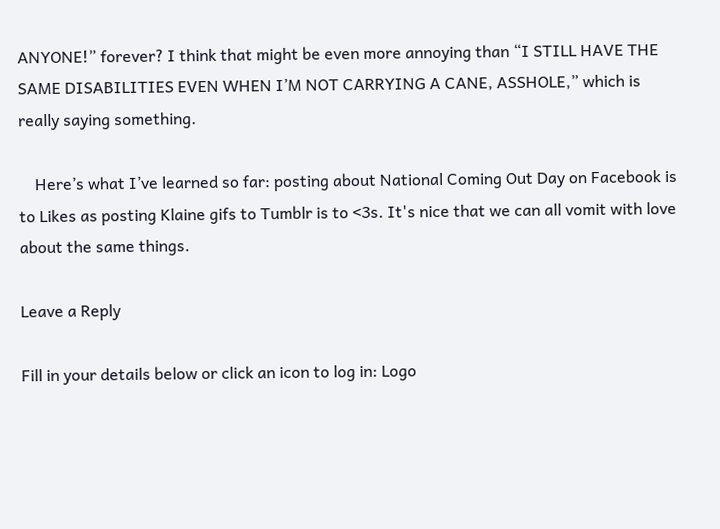ANYONE!” forever? I think that might be even more annoying than “I STILL HAVE THE SAME DISABILITIES EVEN WHEN I’M NOT CARRYING A CANE, ASSHOLE,” which is really saying something.

    Here’s what I’ve learned so far: posting about National Coming Out Day on Facebook is to Likes as posting Klaine gifs to Tumblr is to <3s. It's nice that we can all vomit with love about the same things.

Leave a Reply

Fill in your details below or click an icon to log in: Logo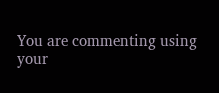You are commenting using your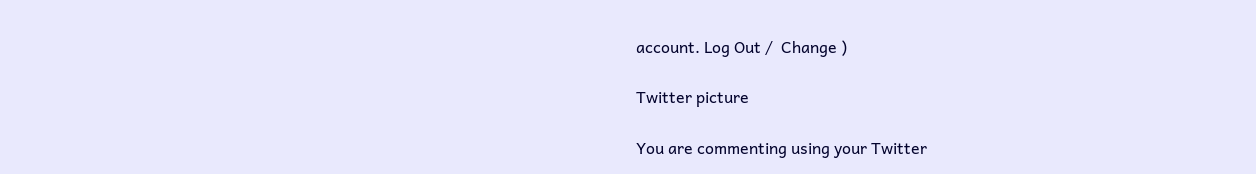account. Log Out /  Change )

Twitter picture

You are commenting using your Twitter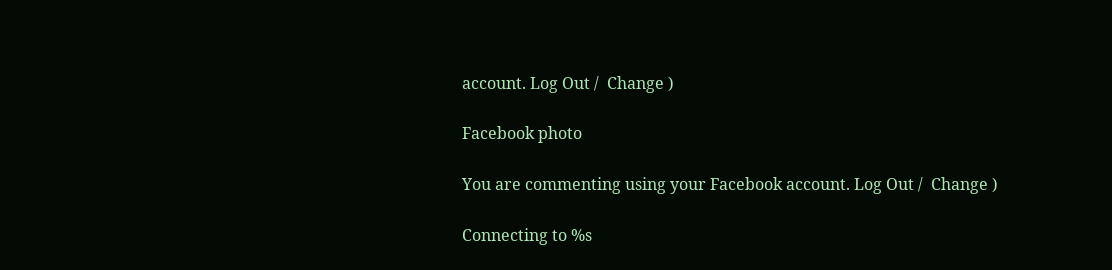account. Log Out /  Change )

Facebook photo

You are commenting using your Facebook account. Log Out /  Change )

Connecting to %s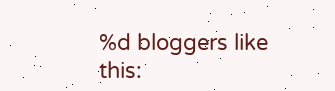%d bloggers like this: